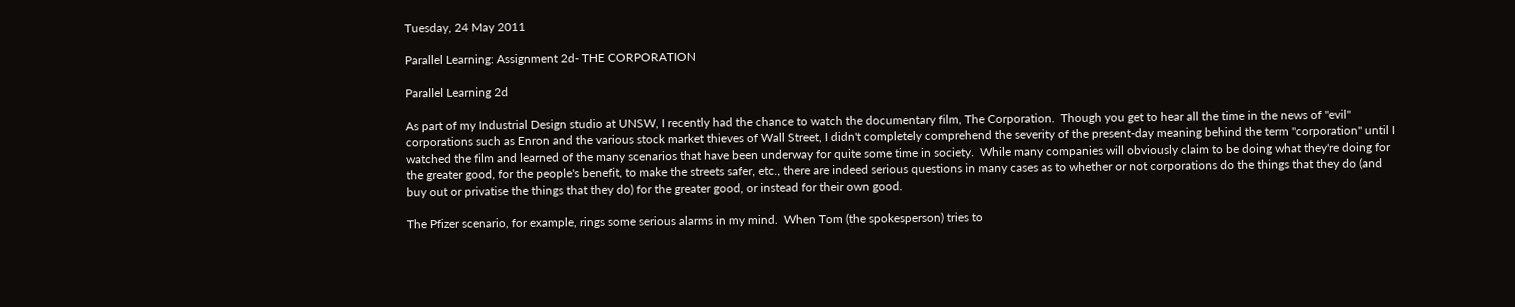Tuesday, 24 May 2011

Parallel Learning: Assignment 2d- THE CORPORATION

Parallel Learning 2d

As part of my Industrial Design studio at UNSW, I recently had the chance to watch the documentary film, The Corporation.  Though you get to hear all the time in the news of "evil" corporations such as Enron and the various stock market thieves of Wall Street, I didn't completely comprehend the severity of the present-day meaning behind the term "corporation" until I watched the film and learned of the many scenarios that have been underway for quite some time in society.  While many companies will obviously claim to be doing what they're doing for the greater good, for the people's benefit, to make the streets safer, etc., there are indeed serious questions in many cases as to whether or not corporations do the things that they do (and buy out or privatise the things that they do) for the greater good, or instead for their own good.

The Pfizer scenario, for example, rings some serious alarms in my mind.  When Tom (the spokesperson) tries to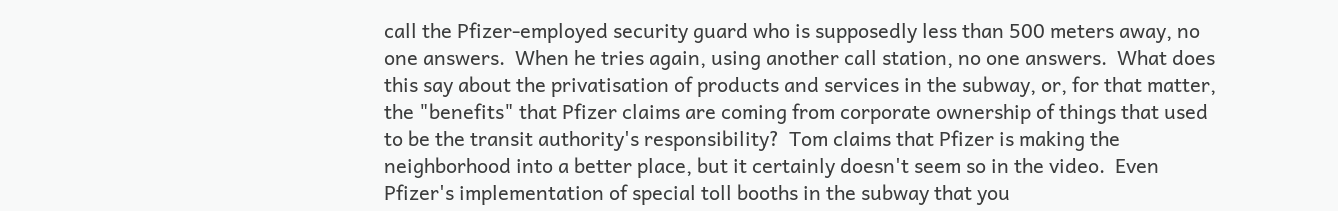call the Pfizer-employed security guard who is supposedly less than 500 meters away, no one answers.  When he tries again, using another call station, no one answers.  What does this say about the privatisation of products and services in the subway, or, for that matter, the "benefits" that Pfizer claims are coming from corporate ownership of things that used to be the transit authority's responsibility?  Tom claims that Pfizer is making the neighborhood into a better place, but it certainly doesn't seem so in the video.  Even Pfizer's implementation of special toll booths in the subway that you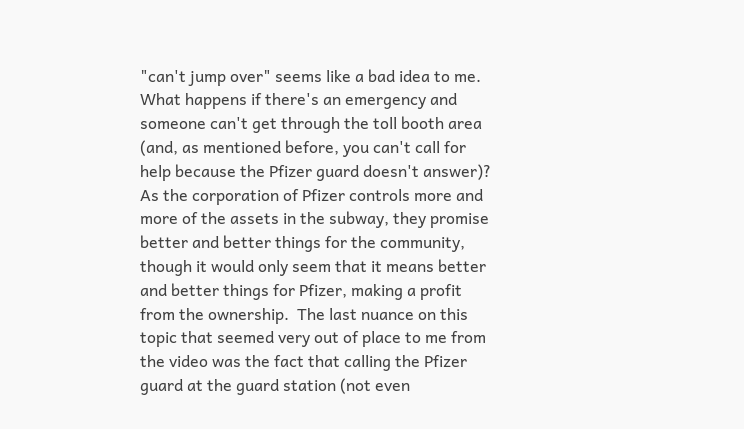"can't jump over" seems like a bad idea to me.  What happens if there's an emergency and someone can't get through the toll booth area (and, as mentioned before, you can't call for help because the Pfizer guard doesn't answer)?  As the corporation of Pfizer controls more and more of the assets in the subway, they promise better and better things for the community, though it would only seem that it means better and better things for Pfizer, making a profit from the ownership.  The last nuance on this topic that seemed very out of place to me from the video was the fact that calling the Pfizer guard at the guard station (not even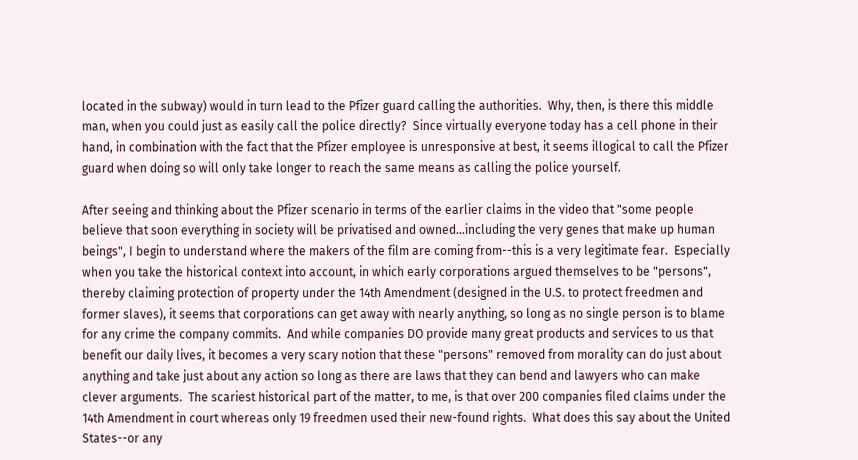located in the subway) would in turn lead to the Pfizer guard calling the authorities.  Why, then, is there this middle man, when you could just as easily call the police directly?  Since virtually everyone today has a cell phone in their hand, in combination with the fact that the Pfizer employee is unresponsive at best, it seems illogical to call the Pfizer guard when doing so will only take longer to reach the same means as calling the police yourself.

After seeing and thinking about the Pfizer scenario in terms of the earlier claims in the video that "some people believe that soon everything in society will be privatised and owned...including the very genes that make up human beings", I begin to understand where the makers of the film are coming from--this is a very legitimate fear.  Especially when you take the historical context into account, in which early corporations argued themselves to be "persons", thereby claiming protection of property under the 14th Amendment (designed in the U.S. to protect freedmen and former slaves), it seems that corporations can get away with nearly anything, so long as no single person is to blame for any crime the company commits.  And while companies DO provide many great products and services to us that benefit our daily lives, it becomes a very scary notion that these "persons" removed from morality can do just about anything and take just about any action so long as there are laws that they can bend and lawyers who can make clever arguments.  The scariest historical part of the matter, to me, is that over 200 companies filed claims under the 14th Amendment in court whereas only 19 freedmen used their new-found rights.  What does this say about the United States--or any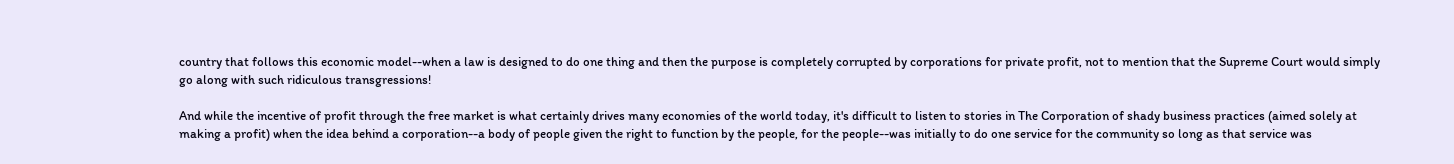country that follows this economic model--when a law is designed to do one thing and then the purpose is completely corrupted by corporations for private profit, not to mention that the Supreme Court would simply go along with such ridiculous transgressions!

And while the incentive of profit through the free market is what certainly drives many economies of the world today, it's difficult to listen to stories in The Corporation of shady business practices (aimed solely at making a profit) when the idea behind a corporation--a body of people given the right to function by the people, for the people--was initially to do one service for the community so long as that service was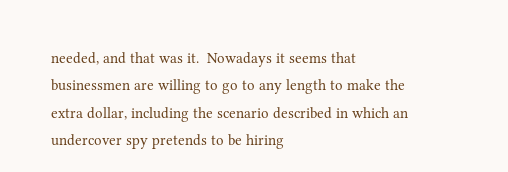needed, and that was it.  Nowadays it seems that businessmen are willing to go to any length to make the extra dollar, including the scenario described in which an undercover spy pretends to be hiring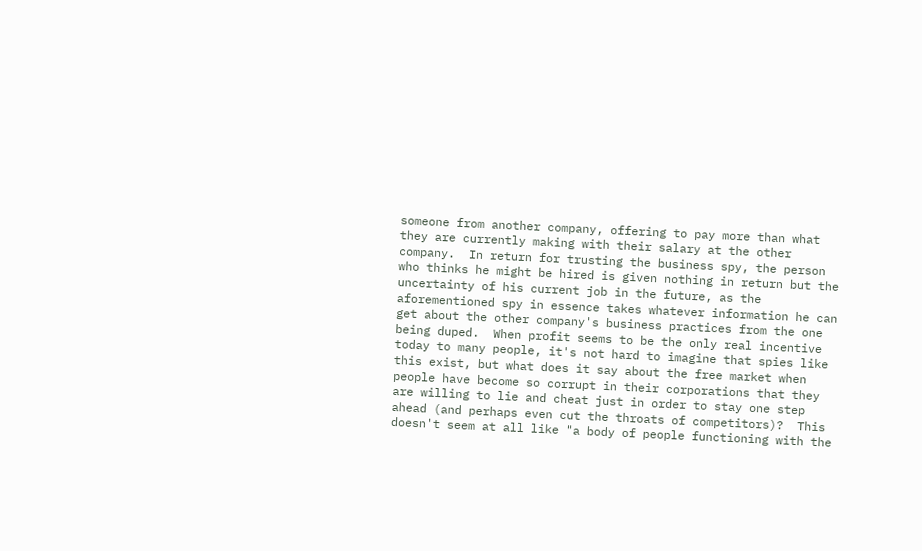someone from another company, offering to pay more than what they are currently making with their salary at the other company.  In return for trusting the business spy, the person who thinks he might be hired is given nothing in return but the uncertainty of his current job in the future, as the aforementioned spy in essence takes whatever information he can get about the other company's business practices from the one being duped.  When profit seems to be the only real incentive today to many people, it's not hard to imagine that spies like this exist, but what does it say about the free market when people have become so corrupt in their corporations that they are willing to lie and cheat just in order to stay one step ahead (and perhaps even cut the throats of competitors)?  This doesn't seem at all like "a body of people functioning with the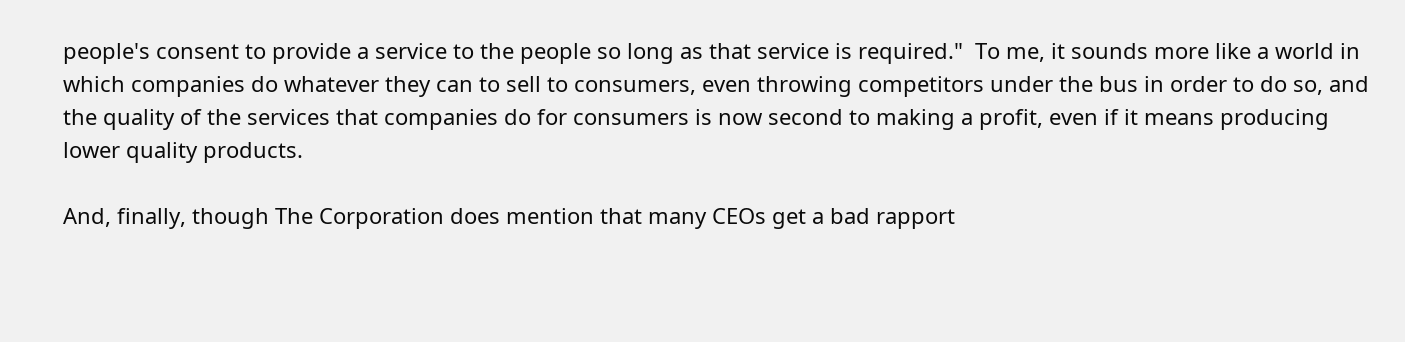people's consent to provide a service to the people so long as that service is required."  To me, it sounds more like a world in which companies do whatever they can to sell to consumers, even throwing competitors under the bus in order to do so, and the quality of the services that companies do for consumers is now second to making a profit, even if it means producing lower quality products.

And, finally, though The Corporation does mention that many CEOs get a bad rapport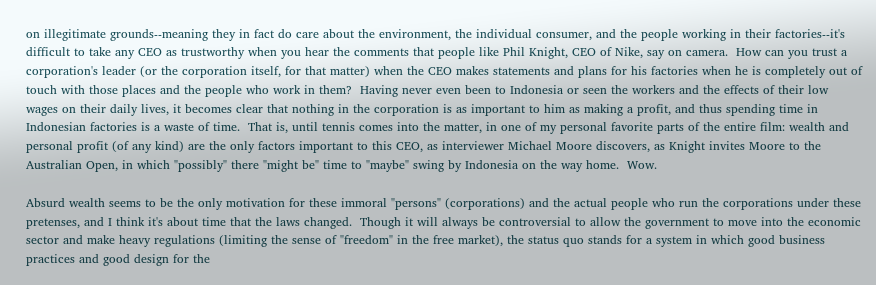on illegitimate grounds--meaning they in fact do care about the environment, the individual consumer, and the people working in their factories--it's difficult to take any CEO as trustworthy when you hear the comments that people like Phil Knight, CEO of Nike, say on camera.  How can you trust a corporation's leader (or the corporation itself, for that matter) when the CEO makes statements and plans for his factories when he is completely out of touch with those places and the people who work in them?  Having never even been to Indonesia or seen the workers and the effects of their low wages on their daily lives, it becomes clear that nothing in the corporation is as important to him as making a profit, and thus spending time in Indonesian factories is a waste of time.  That is, until tennis comes into the matter, in one of my personal favorite parts of the entire film: wealth and personal profit (of any kind) are the only factors important to this CEO, as interviewer Michael Moore discovers, as Knight invites Moore to the Australian Open, in which "possibly" there "might be" time to "maybe" swing by Indonesia on the way home.  Wow.

Absurd wealth seems to be the only motivation for these immoral "persons" (corporations) and the actual people who run the corporations under these pretenses, and I think it's about time that the laws changed.  Though it will always be controversial to allow the government to move into the economic sector and make heavy regulations (limiting the sense of "freedom" in the free market), the status quo stands for a system in which good business practices and good design for the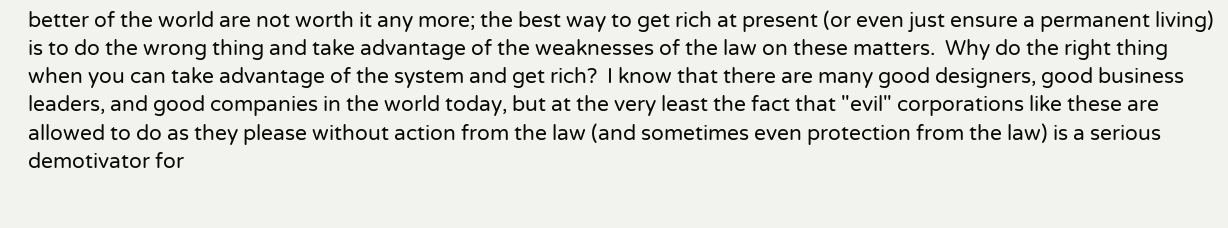better of the world are not worth it any more; the best way to get rich at present (or even just ensure a permanent living) is to do the wrong thing and take advantage of the weaknesses of the law on these matters.  Why do the right thing when you can take advantage of the system and get rich?  I know that there are many good designers, good business leaders, and good companies in the world today, but at the very least the fact that "evil" corporations like these are allowed to do as they please without action from the law (and sometimes even protection from the law) is a serious demotivator for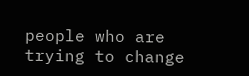people who are trying to change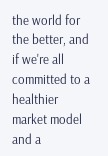the world for the better, and if we're all committed to a healthier market model and a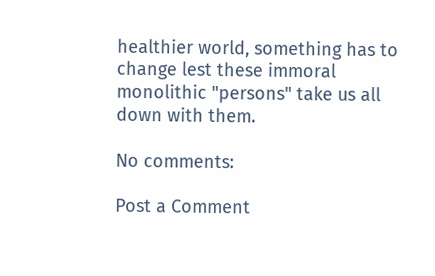healthier world, something has to change lest these immoral monolithic "persons" take us all down with them.

No comments:

Post a Comment